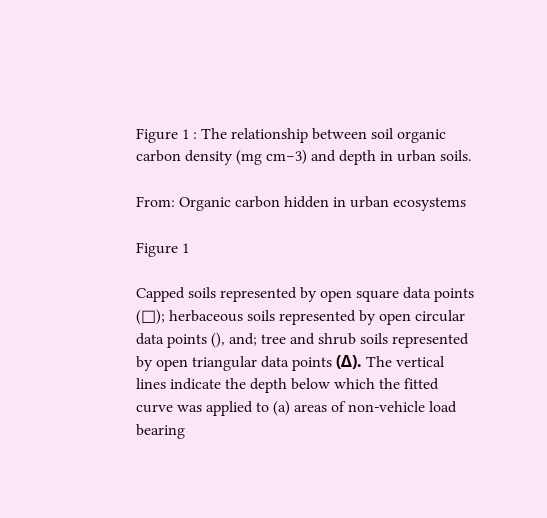Figure 1 : The relationship between soil organic carbon density (mg cm−3) and depth in urban soils.

From: Organic carbon hidden in urban ecosystems

Figure 1

Capped soils represented by open square data points (□); herbaceous soils represented by open circular data points (), and; tree and shrub soils represented by open triangular data points (Δ). The vertical lines indicate the depth below which the fitted curve was applied to (a) areas of non-vehicle load bearing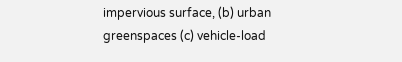impervious surface, (b) urban greenspaces (c) vehicle-load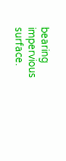bearing impervious surface.